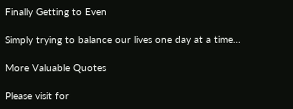Finally Getting to Even

Simply trying to balance our lives one day at a time…

More Valuable Quotes

Please visit for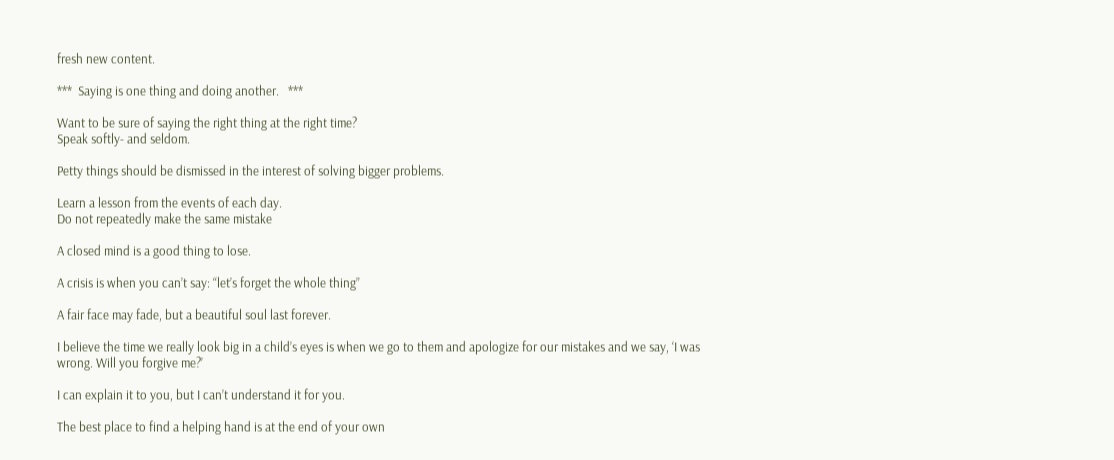fresh new content.

***  Saying is one thing and doing another.   ***

Want to be sure of saying the right thing at the right time?
Speak softly- and seldom.

Petty things should be dismissed in the interest of solving bigger problems.

Learn a lesson from the events of each day.
Do not repeatedly make the same mistake

A closed mind is a good thing to lose.

A crisis is when you can’t say: “let’s forget the whole thing”

A fair face may fade, but a beautiful soul last forever.

I believe the time we really look big in a child’s eyes is when we go to them and apologize for our mistakes and we say, ‘I was wrong. Will you forgive me?’

I can explain it to you, but I can’t understand it for you.

The best place to find a helping hand is at the end of your own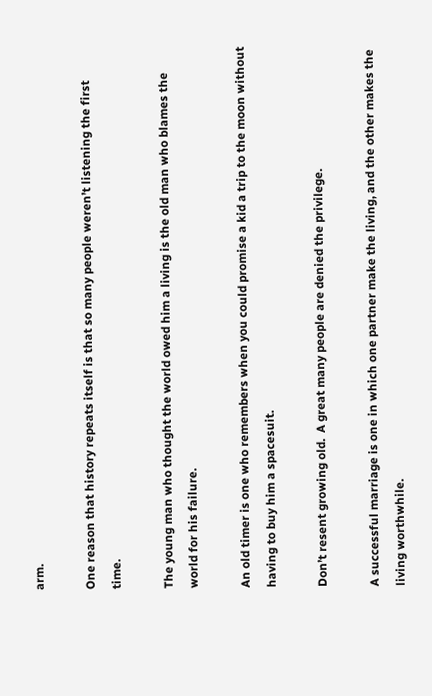arm.

One reason that history repeats itself is that so many people weren’t listening the first time.

The young man who thought the world owed him a living is the old man who blames the world for his failure.

An old timer is one who remembers when you could promise a kid a trip to the moon without having to buy him a spacesuit.

Don’t resent growing old.  A great many people are denied the privilege.

A successful marriage is one in which one partner make the living, and the other makes the living worthwhile.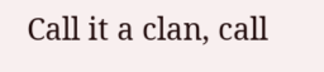Call it a clan, call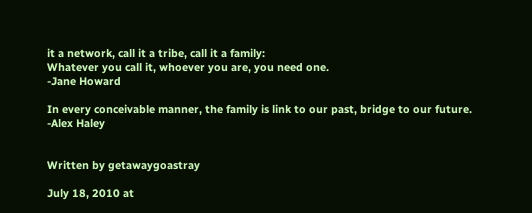it a network, call it a tribe, call it a family:
Whatever you call it, whoever you are, you need one.
-Jane Howard

In every conceivable manner, the family is link to our past, bridge to our future.
-Alex Haley


Written by getawaygoastray

July 18, 2010 at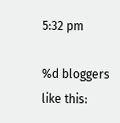5:32 pm

%d bloggers like this: